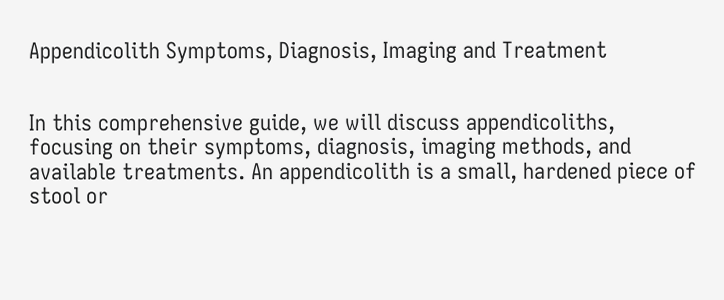Appendicolith Symptoms, Diagnosis, Imaging and Treatment


In this comprehensive guide, we will discuss appendicoliths, focusing on their symptoms, diagnosis, imaging methods, and available treatments. An appendicolith is a small, hardened piece of stool or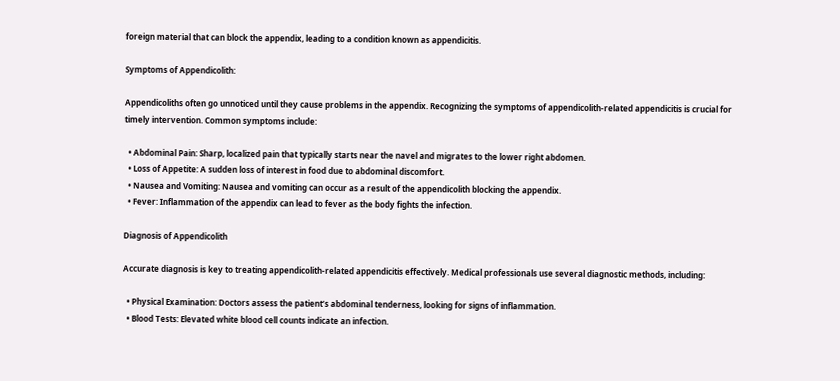foreign material that can block the appendix, leading to a condition known as appendicitis.

Symptoms of Appendicolith:

Appendicoliths often go unnoticed until they cause problems in the appendix. Recognizing the symptoms of appendicolith-related appendicitis is crucial for timely intervention. Common symptoms include:

  • Abdominal Pain: Sharp, localized pain that typically starts near the navel and migrates to the lower right abdomen.
  • Loss of Appetite: A sudden loss of interest in food due to abdominal discomfort.
  • Nausea and Vomiting: Nausea and vomiting can occur as a result of the appendicolith blocking the appendix.
  • Fever: Inflammation of the appendix can lead to fever as the body fights the infection.

Diagnosis of Appendicolith

Accurate diagnosis is key to treating appendicolith-related appendicitis effectively. Medical professionals use several diagnostic methods, including:

  • Physical Examination: Doctors assess the patient’s abdominal tenderness, looking for signs of inflammation.
  • Blood Tests: Elevated white blood cell counts indicate an infection.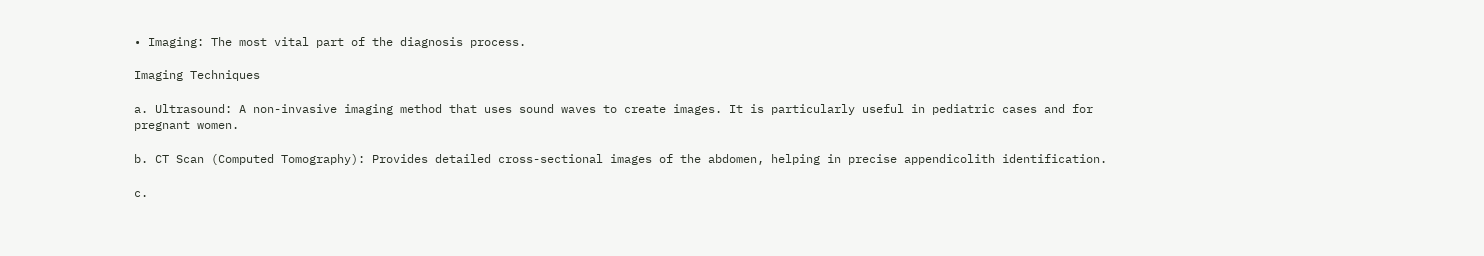• Imaging: The most vital part of the diagnosis process.

Imaging Techniques

a. Ultrasound: A non-invasive imaging method that uses sound waves to create images. It is particularly useful in pediatric cases and for pregnant women.

b. CT Scan (Computed Tomography): Provides detailed cross-sectional images of the abdomen, helping in precise appendicolith identification.

c.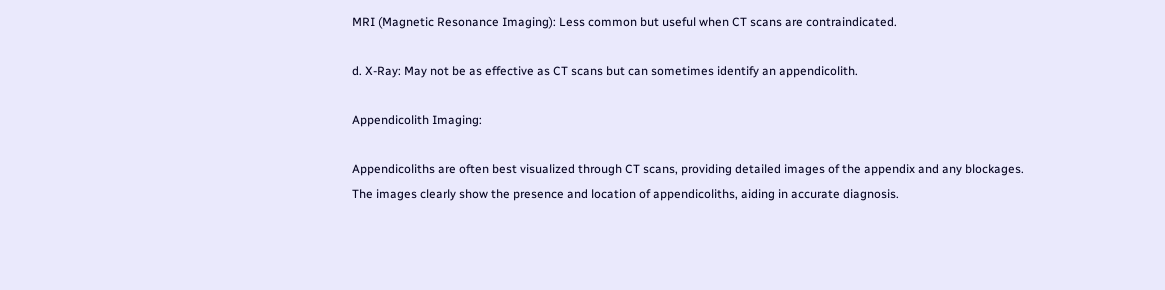MRI (Magnetic Resonance Imaging): Less common but useful when CT scans are contraindicated.

d. X-Ray: May not be as effective as CT scans but can sometimes identify an appendicolith.

Appendicolith Imaging:

Appendicoliths are often best visualized through CT scans, providing detailed images of the appendix and any blockages. The images clearly show the presence and location of appendicoliths, aiding in accurate diagnosis.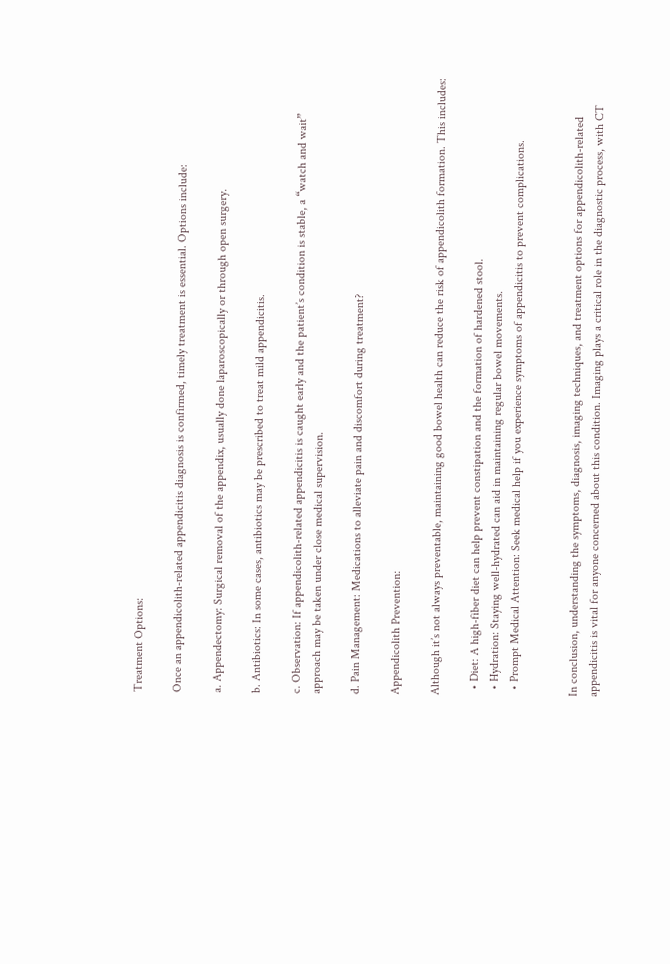Treatment Options:

Once an appendicolith-related appendicitis diagnosis is confirmed, timely treatment is essential. Options include:

a. Appendectomy: Surgical removal of the appendix, usually done laparoscopically or through open surgery.

b. Antibiotics: In some cases, antibiotics may be prescribed to treat mild appendicitis.

c. Observation: If appendicolith-related appendicitis is caught early and the patient’s condition is stable, a “watch and wait” approach may be taken under close medical supervision.

d. Pain Management: Medications to alleviate pain and discomfort during treatment?

Appendicolith Prevention:

Although it’s not always preventable, maintaining good bowel health can reduce the risk of appendicolith formation. This includes:

  • Diet: A high-fiber diet can help prevent constipation and the formation of hardened stool.
  • Hydration: Staying well-hydrated can aid in maintaining regular bowel movements.
  • Prompt Medical Attention: Seek medical help if you experience symptoms of appendicitis to prevent complications.


In conclusion, understanding the symptoms, diagnosis, imaging techniques, and treatment options for appendicolith-related appendicitis is vital for anyone concerned about this condition. Imaging plays a critical role in the diagnostic process, with CT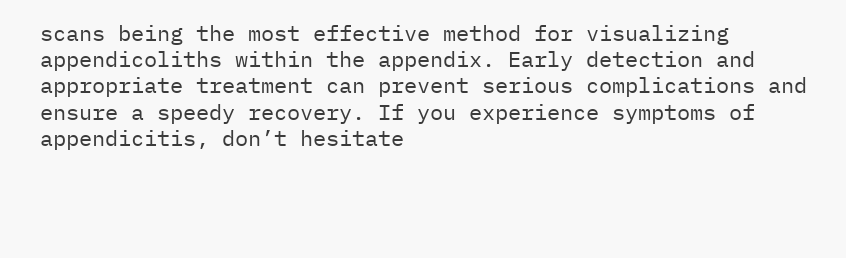scans being the most effective method for visualizing appendicoliths within the appendix. Early detection and appropriate treatment can prevent serious complications and ensure a speedy recovery. If you experience symptoms of appendicitis, don’t hesitate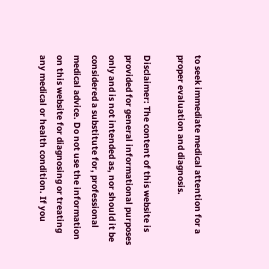to seek immediate medical attention for a proper evaluation and diagnosis.

Disclaimer: The content of this website is provided for general informational purposes only and is not intended as, nor should it be considered a substitute for, professional medical advice. Do not use the information on this website for diagnosing or treating any medical or health condition. If you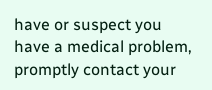have or suspect you have a medical problem, promptly contact your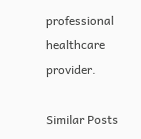professional healthcare provider.

Similar Posts